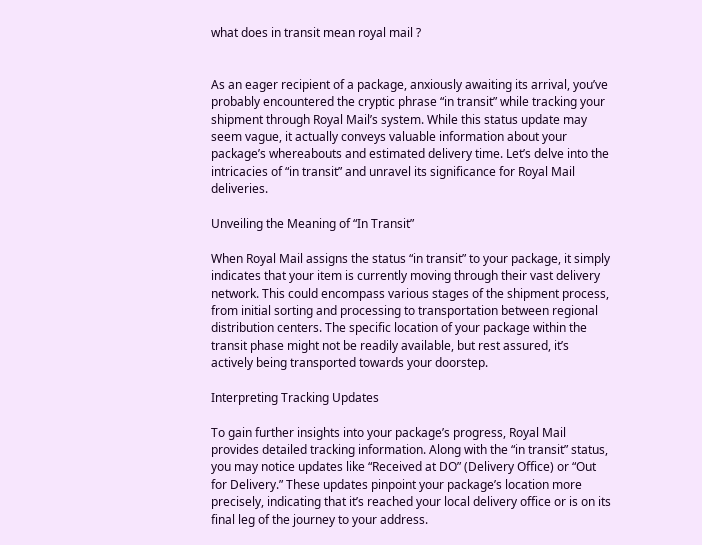what does in transit mean royal mail ?


As an eager recipient of a package, anxiously awaiting its arrival, you’ve probably encountered the cryptic phrase “in transit” while tracking your shipment through Royal Mail’s system. While this status update may seem vague, it actually conveys valuable information about your package’s whereabouts and estimated delivery time. Let’s delve into the intricacies of “in transit” and unravel its significance for Royal Mail deliveries.

Unveiling the Meaning of “In Transit”

When Royal Mail assigns the status “in transit” to your package, it simply indicates that your item is currently moving through their vast delivery network. This could encompass various stages of the shipment process, from initial sorting and processing to transportation between regional distribution centers. The specific location of your package within the transit phase might not be readily available, but rest assured, it’s actively being transported towards your doorstep.

Interpreting Tracking Updates

To gain further insights into your package’s progress, Royal Mail provides detailed tracking information. Along with the “in transit” status, you may notice updates like “Received at DO” (Delivery Office) or “Out for Delivery.” These updates pinpoint your package’s location more precisely, indicating that it’s reached your local delivery office or is on its final leg of the journey to your address.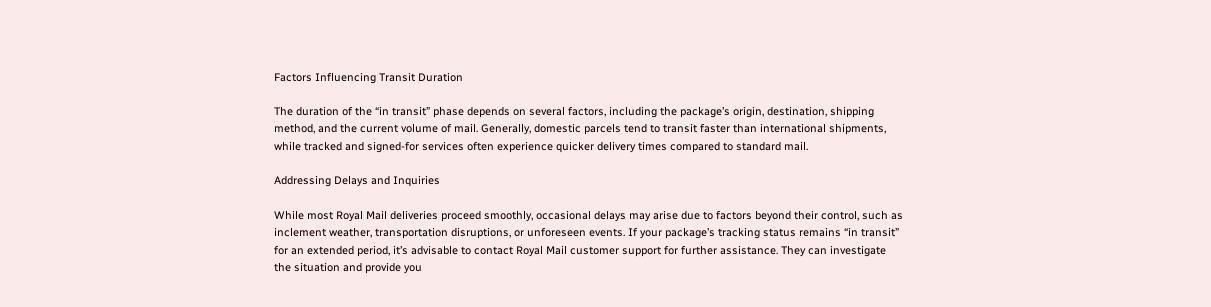Factors Influencing Transit Duration

The duration of the “in transit” phase depends on several factors, including the package’s origin, destination, shipping method, and the current volume of mail. Generally, domestic parcels tend to transit faster than international shipments, while tracked and signed-for services often experience quicker delivery times compared to standard mail.

Addressing Delays and Inquiries

While most Royal Mail deliveries proceed smoothly, occasional delays may arise due to factors beyond their control, such as inclement weather, transportation disruptions, or unforeseen events. If your package’s tracking status remains “in transit” for an extended period, it’s advisable to contact Royal Mail customer support for further assistance. They can investigate the situation and provide you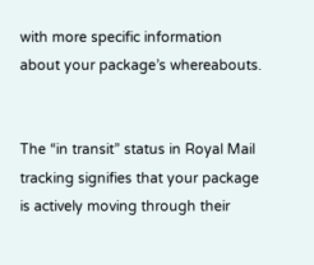with more specific information about your package’s whereabouts.


The “in transit” status in Royal Mail tracking signifies that your package is actively moving through their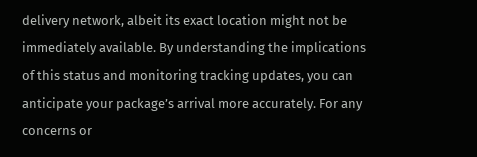delivery network, albeit its exact location might not be immediately available. By understanding the implications of this status and monitoring tracking updates, you can anticipate your package’s arrival more accurately. For any concerns or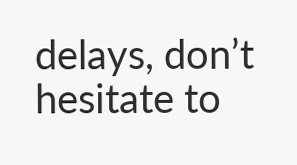delays, don’t hesitate to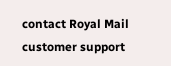contact Royal Mail customer support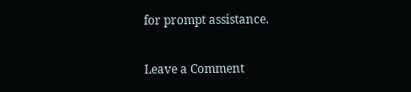for prompt assistance.

Leave a Comment